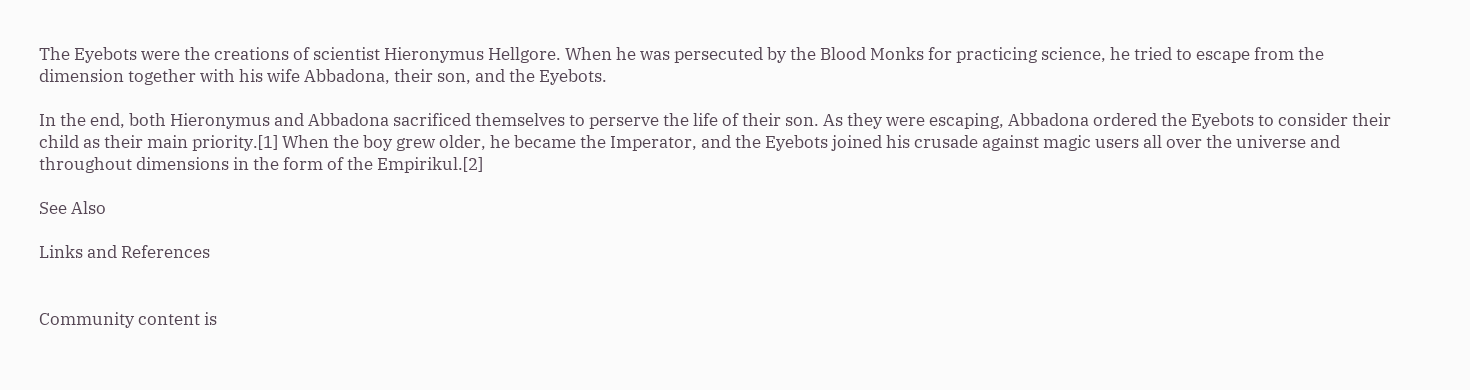The Eyebots were the creations of scientist Hieronymus Hellgore. When he was persecuted by the Blood Monks for practicing science, he tried to escape from the dimension together with his wife Abbadona, their son, and the Eyebots.

In the end, both Hieronymus and Abbadona sacrificed themselves to perserve the life of their son. As they were escaping, Abbadona ordered the Eyebots to consider their child as their main priority.[1] When the boy grew older, he became the Imperator, and the Eyebots joined his crusade against magic users all over the universe and throughout dimensions in the form of the Empirikul.[2]

See Also

Links and References


Community content is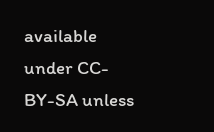available under CC-BY-SA unless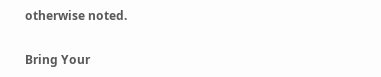otherwise noted.

Bring Your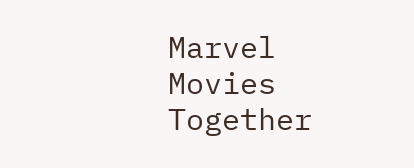Marvel Movies Together